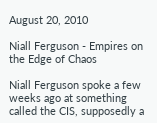August 20, 2010

Niall Ferguson - Empires on the Edge of Chaos

Niall Ferguson spoke a few weeks ago at something called the CIS, supposedly a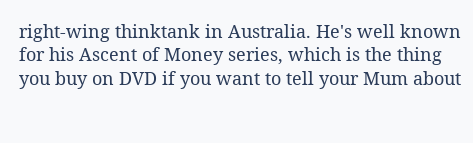right-wing thinktank in Australia. He's well known for his Ascent of Money series, which is the thing you buy on DVD if you want to tell your Mum about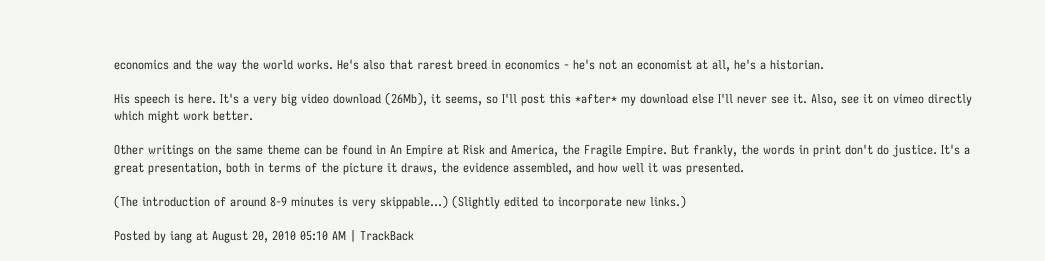economics and the way the world works. He's also that rarest breed in economics - he's not an economist at all, he's a historian.

His speech is here. It's a very big video download (26Mb), it seems, so I'll post this *after* my download else I'll never see it. Also, see it on vimeo directly which might work better.

Other writings on the same theme can be found in An Empire at Risk and America, the Fragile Empire. But frankly, the words in print don't do justice. It's a great presentation, both in terms of the picture it draws, the evidence assembled, and how well it was presented.

(The introduction of around 8-9 minutes is very skippable...) (Slightly edited to incorporate new links.)

Posted by iang at August 20, 2010 05:10 AM | TrackBack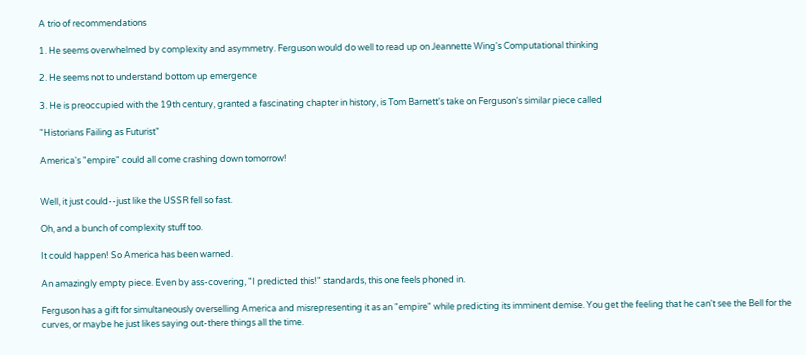A trio of recommendations

1. He seems overwhelmed by complexity and asymmetry. Ferguson would do well to read up on Jeannette Wing's Computational thinking

2. He seems not to understand bottom up emergence

3. He is preoccupied with the 19th century, granted a fascinating chapter in history, is Tom Barnett's take on Ferguson's similar piece called

"Historians Failing as Futurist"

America's "empire" could all come crashing down tomorrow!


Well, it just could--just like the USSR fell so fast.

Oh, and a bunch of complexity stuff too.

It could happen! So America has been warned.

An amazingly empty piece. Even by ass-covering, "I predicted this!" standards, this one feels phoned in.

Ferguson has a gift for simultaneously overselling America and misrepresenting it as an "empire" while predicting its imminent demise. You get the feeling that he can't see the Bell for the curves, or maybe he just likes saying out-there things all the time.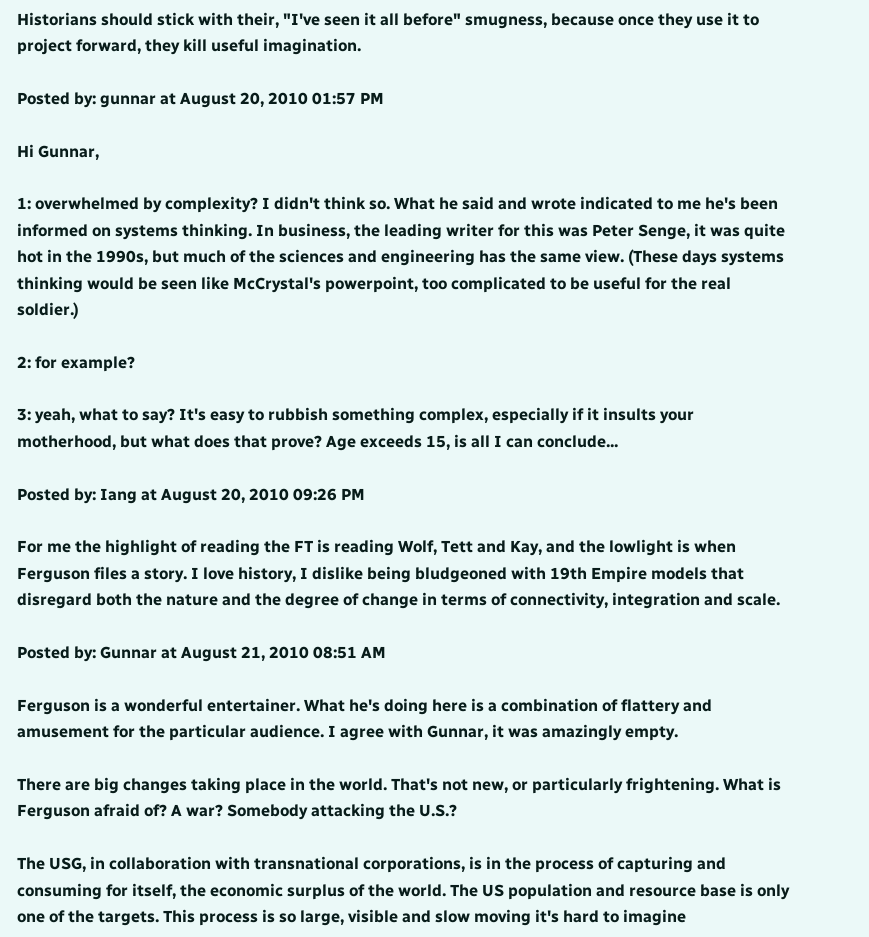Historians should stick with their, "I've seen it all before" smugness, because once they use it to project forward, they kill useful imagination.

Posted by: gunnar at August 20, 2010 01:57 PM

Hi Gunnar,

1: overwhelmed by complexity? I didn't think so. What he said and wrote indicated to me he's been informed on systems thinking. In business, the leading writer for this was Peter Senge, it was quite hot in the 1990s, but much of the sciences and engineering has the same view. (These days systems thinking would be seen like McCrystal's powerpoint, too complicated to be useful for the real soldier.)

2: for example?

3: yeah, what to say? It's easy to rubbish something complex, especially if it insults your motherhood, but what does that prove? Age exceeds 15, is all I can conclude...

Posted by: Iang at August 20, 2010 09:26 PM

For me the highlight of reading the FT is reading Wolf, Tett and Kay, and the lowlight is when Ferguson files a story. I love history, I dislike being bludgeoned with 19th Empire models that disregard both the nature and the degree of change in terms of connectivity, integration and scale.

Posted by: Gunnar at August 21, 2010 08:51 AM

Ferguson is a wonderful entertainer. What he's doing here is a combination of flattery and amusement for the particular audience. I agree with Gunnar, it was amazingly empty.

There are big changes taking place in the world. That's not new, or particularly frightening. What is Ferguson afraid of? A war? Somebody attacking the U.S.?

The USG, in collaboration with transnational corporations, is in the process of capturing and consuming for itself, the economic surplus of the world. The US population and resource base is only one of the targets. This process is so large, visible and slow moving it's hard to imagine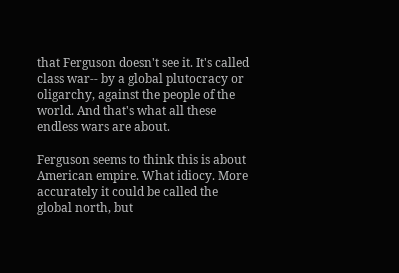that Ferguson doesn't see it. It's called class war-- by a global plutocracy or oligarchy, against the people of the world. And that's what all these endless wars are about.

Ferguson seems to think this is about American empire. What idiocy. More accurately it could be called the global north, but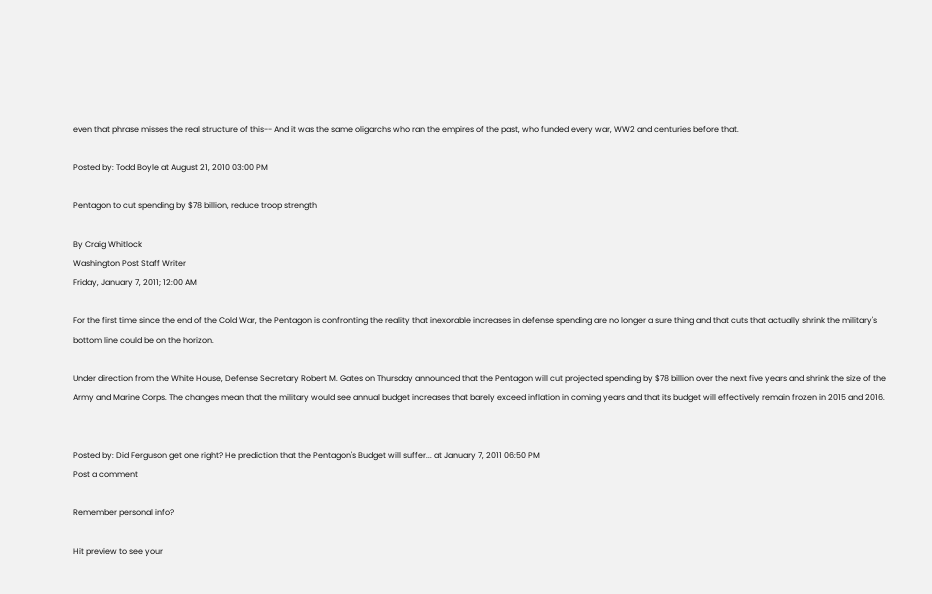even that phrase misses the real structure of this-- And it was the same oligarchs who ran the empires of the past, who funded every war, WW2 and centuries before that.

Posted by: Todd Boyle at August 21, 2010 03:00 PM

Pentagon to cut spending by $78 billion, reduce troop strength

By Craig Whitlock
Washington Post Staff Writer
Friday, January 7, 2011; 12:00 AM

For the first time since the end of the Cold War, the Pentagon is confronting the reality that inexorable increases in defense spending are no longer a sure thing and that cuts that actually shrink the military's bottom line could be on the horizon.

Under direction from the White House, Defense Secretary Robert M. Gates on Thursday announced that the Pentagon will cut projected spending by $78 billion over the next five years and shrink the size of the Army and Marine Corps. The changes mean that the military would see annual budget increases that barely exceed inflation in coming years and that its budget will effectively remain frozen in 2015 and 2016.


Posted by: Did Ferguson get one right? He prediction that the Pentagon's Budget will suffer... at January 7, 2011 06:50 PM
Post a comment

Remember personal info?

Hit preview to see your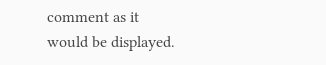comment as it would be displayed.